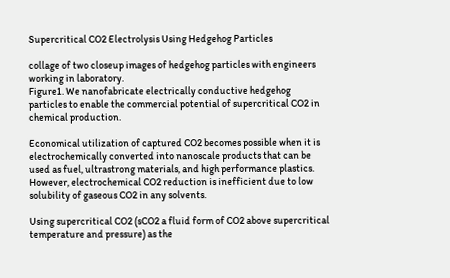Supercritical CO2 Electrolysis Using Hedgehog Particles

collage of two closeup images of hedgehog particles with engineers working in laboratory.
Figure1. We nanofabricate electrically conductive hedgehog particles to enable the commercial potential of supercritical CO2 in chemical production.

Economical utilization of captured CO2 becomes possible when it is electrochemically converted into nanoscale products that can be used as fuel, ultrastrong materials, and high performance plastics. However, electrochemical CO2 reduction is inefficient due to low solubility of gaseous CO2 in any solvents.

Using supercritical CO2 (sCO2 a fluid form of CO2 above supercritical temperature and pressure) as the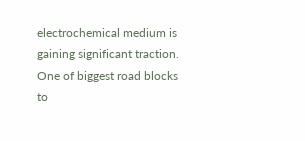electrochemical medium is gaining significant traction. One of biggest road blocks to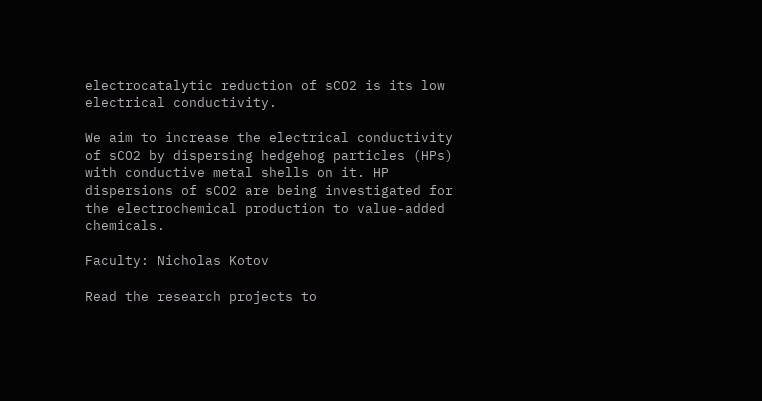electrocatalytic reduction of sCO2 is its low electrical conductivity.

We aim to increase the electrical conductivity of sCO2 by dispersing hedgehog particles (HPs) with conductive metal shells on it. HP dispersions of sCO2 are being investigated for the electrochemical production to value-added chemicals.

Faculty: Nicholas Kotov

Read the research projects to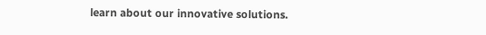learn about our innovative solutions.